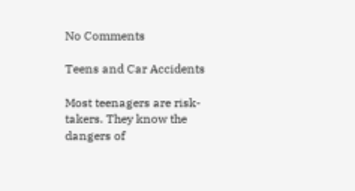No Comments

Teens and Car Accidents

Most teenagers are risk-takers. They know the dangers of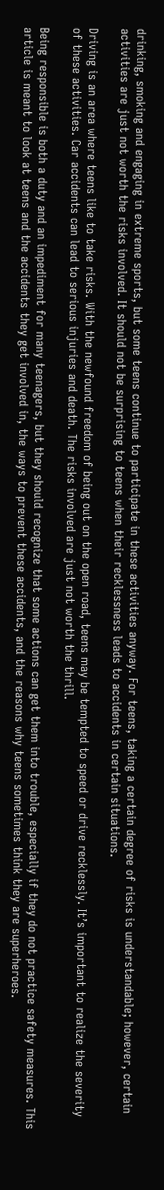drinking, smoking and engaging in extreme sports, but some teens continue to participate in these activities anyway. For teens, taking a certain degree of risks is understandable; however, certain activities are just not worth the risks involved. It should not be surprising to teens when their recklessness leads to accidents in certain situations.

Driving is an area where teens like to take risks. With the newfound freedom of being out on the open road, teens may be tempted to speed or drive recklessly. It’s important to realize the severity of these activities. Car accidents can lead to serious injuries and death. The risks involved are just not worth the thrill.

Being responsible is both a duty and an impediment for many teenagers, but they should recognize that some actions can get them into trouble, especially if they do not practice safety measures. This article is meant to look at teens and the accidents they get involved in, the ways to prevent these accidents, and the reasons why teens sometimes think they are superheroes.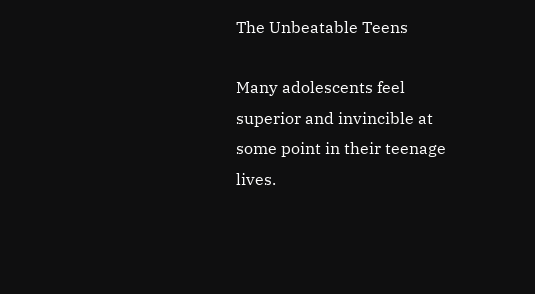The Unbeatable Teens

Many adolescents feel superior and invincible at some point in their teenage lives.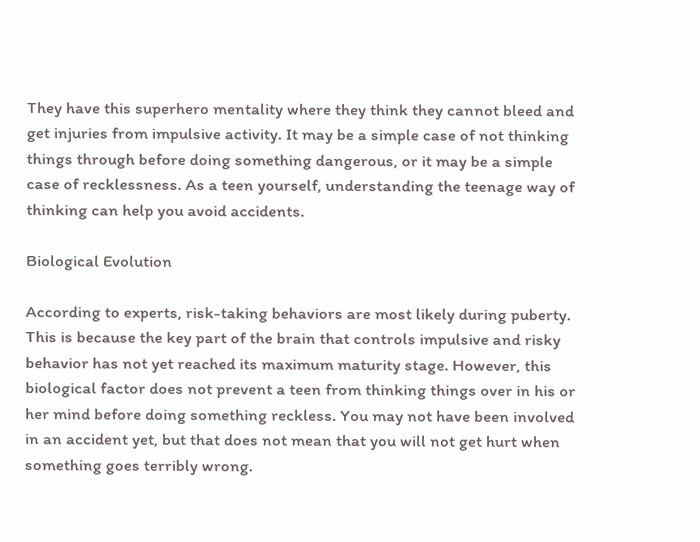They have this superhero mentality where they think they cannot bleed and get injuries from impulsive activity. It may be a simple case of not thinking things through before doing something dangerous, or it may be a simple case of recklessness. As a teen yourself, understanding the teenage way of thinking can help you avoid accidents.

Biological Evolution

According to experts, risk-taking behaviors are most likely during puberty. This is because the key part of the brain that controls impulsive and risky behavior has not yet reached its maximum maturity stage. However, this biological factor does not prevent a teen from thinking things over in his or her mind before doing something reckless. You may not have been involved in an accident yet, but that does not mean that you will not get hurt when something goes terribly wrong.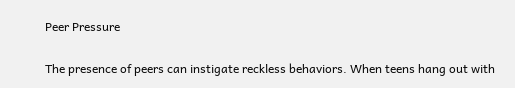Peer Pressure

The presence of peers can instigate reckless behaviors. When teens hang out with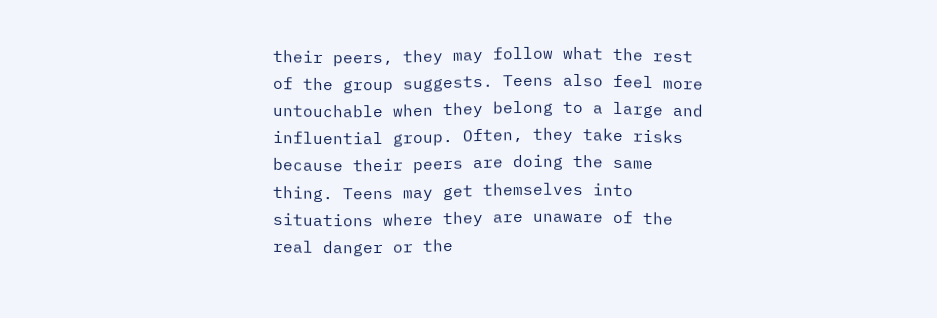their peers, they may follow what the rest of the group suggests. Teens also feel more untouchable when they belong to a large and influential group. Often, they take risks because their peers are doing the same thing. Teens may get themselves into situations where they are unaware of the real danger or the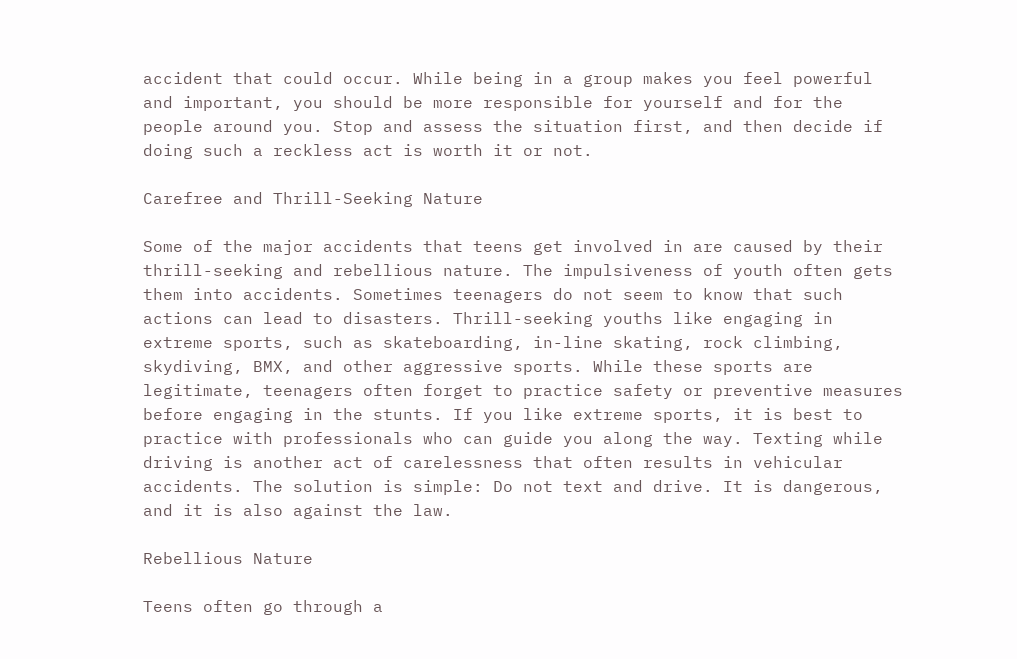accident that could occur. While being in a group makes you feel powerful and important, you should be more responsible for yourself and for the people around you. Stop and assess the situation first, and then decide if doing such a reckless act is worth it or not.

Carefree and Thrill-Seeking Nature

Some of the major accidents that teens get involved in are caused by their thrill-seeking and rebellious nature. The impulsiveness of youth often gets them into accidents. Sometimes teenagers do not seem to know that such actions can lead to disasters. Thrill-seeking youths like engaging in extreme sports, such as skateboarding, in-line skating, rock climbing, skydiving, BMX, and other aggressive sports. While these sports are legitimate, teenagers often forget to practice safety or preventive measures before engaging in the stunts. If you like extreme sports, it is best to practice with professionals who can guide you along the way. Texting while driving is another act of carelessness that often results in vehicular accidents. The solution is simple: Do not text and drive. It is dangerous, and it is also against the law.

Rebellious Nature

Teens often go through a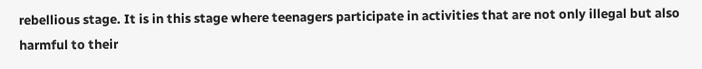rebellious stage. It is in this stage where teenagers participate in activities that are not only illegal but also harmful to their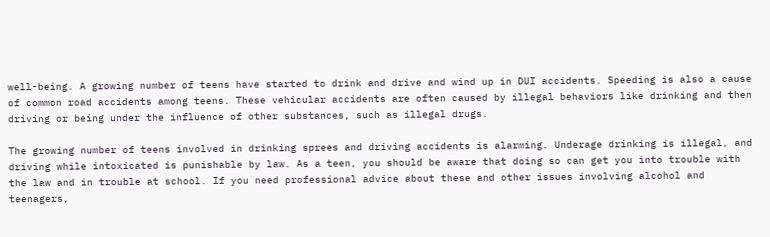well-being. A growing number of teens have started to drink and drive and wind up in DUI accidents. Speeding is also a cause of common road accidents among teens. These vehicular accidents are often caused by illegal behaviors like drinking and then driving or being under the influence of other substances, such as illegal drugs.

The growing number of teens involved in drinking sprees and driving accidents is alarming. Underage drinking is illegal, and driving while intoxicated is punishable by law. As a teen, you should be aware that doing so can get you into trouble with the law and in trouble at school. If you need professional advice about these and other issues involving alcohol and teenagers,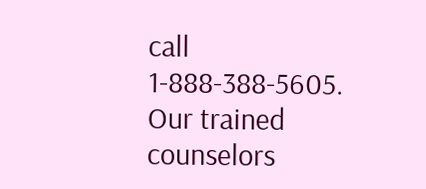call 1-888-388-5605. Our trained counselors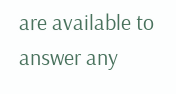are available to answer any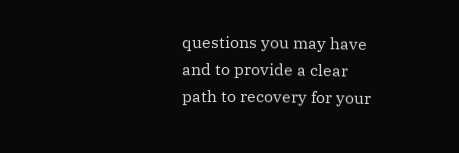questions you may have and to provide a clear path to recovery for your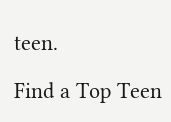teen.

Find a Top Teen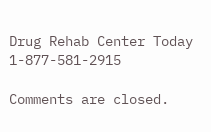Drug Rehab Center Today 1-877-581-2915

Comments are closed.